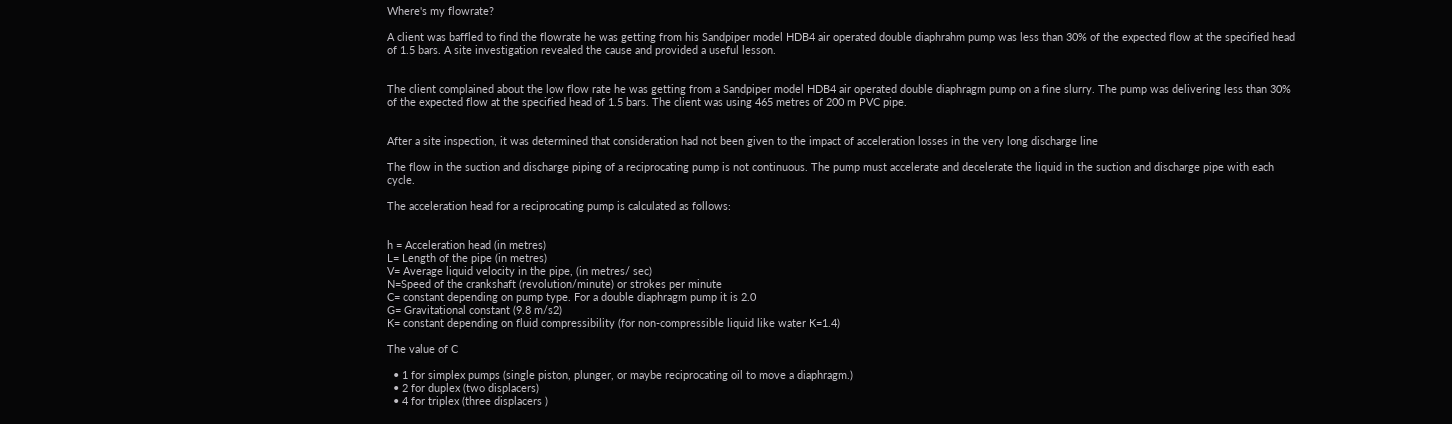Where's my flowrate?

A client was baffled to find the flowrate he was getting from his Sandpiper model HDB4 air operated double diaphrahm pump was less than 30% of the expected flow at the specified head of 1.5 bars. A site investigation revealed the cause and provided a useful lesson.


The client complained about the low flow rate he was getting from a Sandpiper model HDB4 air operated double diaphragm pump on a fine slurry. The pump was delivering less than 30% of the expected flow at the specified head of 1.5 bars. The client was using 465 metres of 200 m PVC pipe.


After a site inspection, it was determined that consideration had not been given to the impact of acceleration losses in the very long discharge line

The flow in the suction and discharge piping of a reciprocating pump is not continuous. The pump must accelerate and decelerate the liquid in the suction and discharge pipe with each cycle.

The acceleration head for a reciprocating pump is calculated as follows:


h = Acceleration head (in metres)
L= Length of the pipe (in metres)
V= Average liquid velocity in the pipe, (in metres/ sec)
N=Speed of the crankshaft (revolution/minute) or strokes per minute
C= constant depending on pump type. For a double diaphragm pump it is 2.0
G= Gravitational constant (9.8 m/s2)
K= constant depending on fluid compressibility (for non-compressible liquid like water K=1.4)

The value of C

  • 1 for simplex pumps (single piston, plunger, or maybe reciprocating oil to move a diaphragm.)
  • 2 for duplex (two displacers)
  • 4 for triplex (three displacers )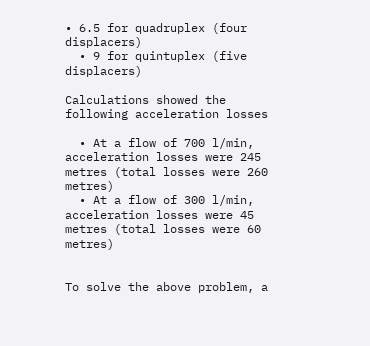• 6.5 for quadruplex (four displacers)
  • 9 for quintuplex (five displacers)

Calculations showed the following acceleration losses

  • At a flow of 700 l/min, acceleration losses were 245 metres (total losses were 260 metres)
  • At a flow of 300 l/min, acceleration losses were 45 metres (total losses were 60 metres)


To solve the above problem, a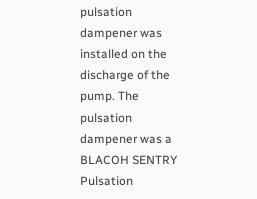pulsation dampener was installed on the discharge of the pump. The pulsation dampener was a BLACOH SENTRY Pulsation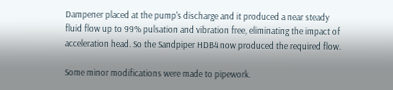Dampener placed at the pump's discharge and it produced a near steady fluid flow up to 99% pulsation and vibration free, eliminating the impact of acceleration head. So the Sandpiper HDB4 now produced the required flow.

Some minor modifications were made to pipework.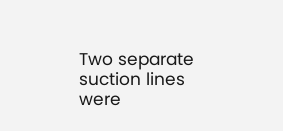Two separate suction lines were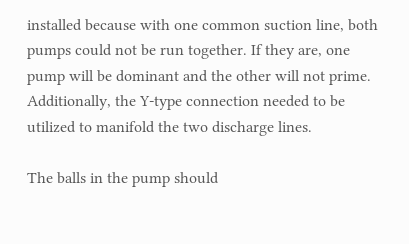installed because with one common suction line, both pumps could not be run together. If they are, one pump will be dominant and the other will not prime. Additionally, the Y-type connection needed to be utilized to manifold the two discharge lines.

The balls in the pump should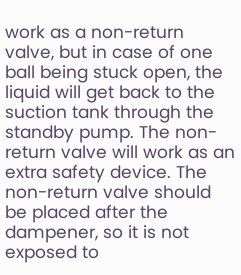work as a non-return valve, but in case of one ball being stuck open, the liquid will get back to the suction tank through the standby pump. The non-return valve will work as an extra safety device. The non-return valve should be placed after the dampener, so it is not exposed to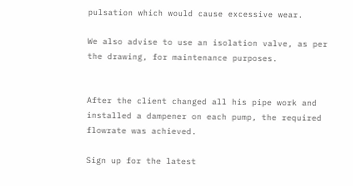pulsation which would cause excessive wear.

We also advise to use an isolation valve, as per the drawing, for maintenance purposes.


After the client changed all his pipe work and installed a dampener on each pump, the required flowrate was achieved.

Sign up for the latest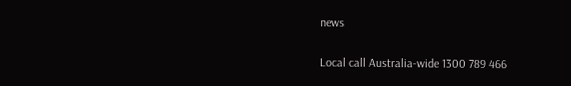news

Local call Australia-wide 1300 789 466